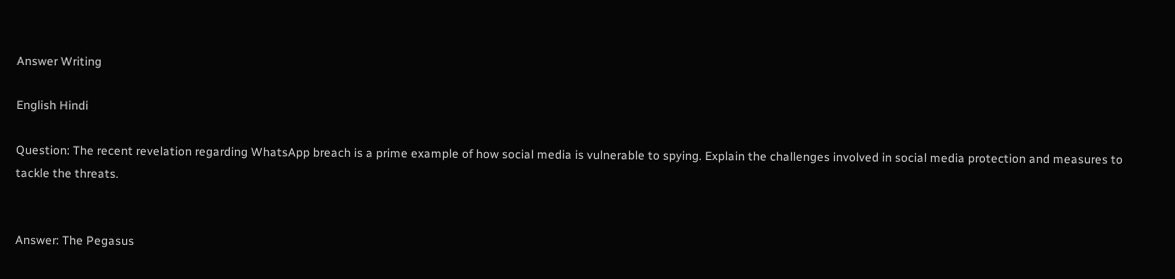Answer Writing

English Hindi

Question: The recent revelation regarding WhatsApp breach is a prime example of how social media is vulnerable to spying. Explain the challenges involved in social media protection and measures to tackle the threats.


Answer: The Pegasus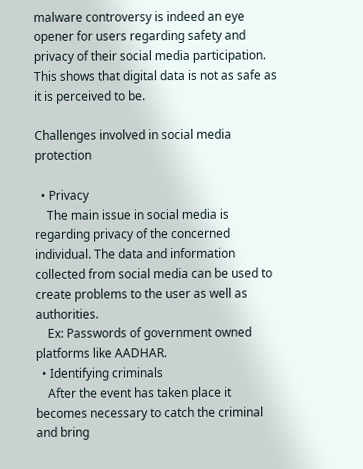malware controversy is indeed an eye opener for users regarding safety and privacy of their social media participation. This shows that digital data is not as safe as it is perceived to be.

Challenges involved in social media protection

  • Privacy
    The main issue in social media is regarding privacy of the concerned individual. The data and information collected from social media can be used to create problems to the user as well as authorities.
    Ex: Passwords of government owned platforms like AADHAR.
  • Identifying criminals
    After the event has taken place it becomes necessary to catch the criminal and bring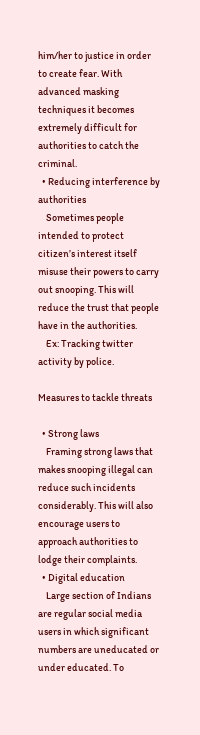him/her to justice in order to create fear. With advanced masking techniques it becomes extremely difficult for authorities to catch the criminal.
  • Reducing interference by authorities
    Sometimes people intended to protect citizen’s interest itself misuse their powers to carry out snooping. This will reduce the trust that people have in the authorities.
    Ex: Tracking twitter activity by police.

Measures to tackle threats

  • Strong laws
    Framing strong laws that makes snooping illegal can reduce such incidents considerably. This will also encourage users to approach authorities to lodge their complaints.
  • Digital education
    Large section of Indians are regular social media users in which significant numbers are uneducated or under educated. To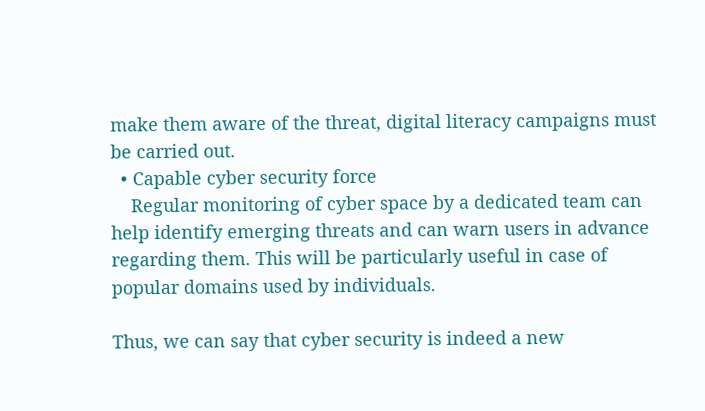make them aware of the threat, digital literacy campaigns must be carried out.
  • Capable cyber security force
    Regular monitoring of cyber space by a dedicated team can help identify emerging threats and can warn users in advance regarding them. This will be particularly useful in case of popular domains used by individuals.

Thus, we can say that cyber security is indeed a new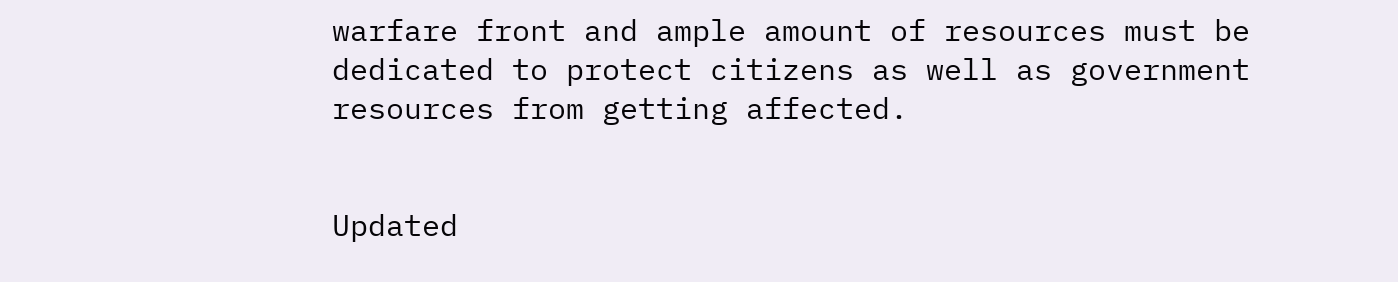warfare front and ample amount of resources must be dedicated to protect citizens as well as government resources from getting affected.


Updated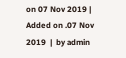on 07 Nov 2019 |   Added on .07 Nov 2019  |  by admin